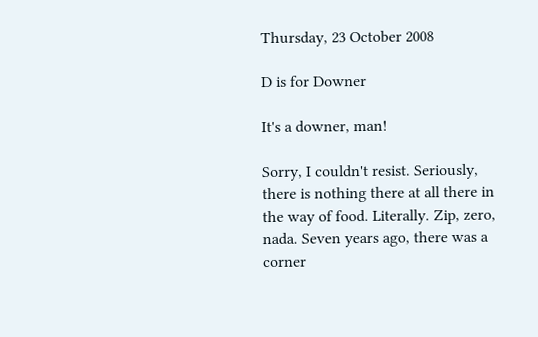Thursday, 23 October 2008

D is for Downer

It's a downer, man!

Sorry, I couldn't resist. Seriously, there is nothing there at all there in the way of food. Literally. Zip, zero, nada. Seven years ago, there was a corner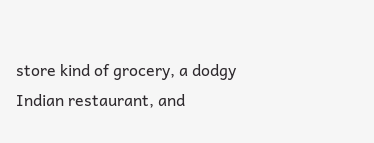store kind of grocery, a dodgy Indian restaurant, and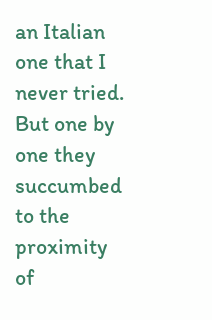an Italian one that I never tried. But one by one they succumbed to the proximity of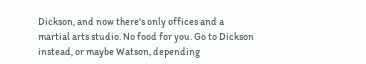Dickson, and now there's only offices and a martial arts studio. No food for you. Go to Dickson instead, or maybe Watson, depending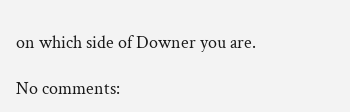on which side of Downer you are.

No comments: